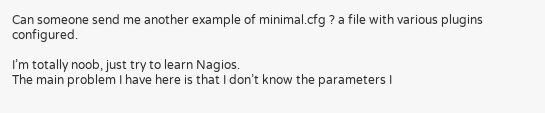Can someone send me another example of minimal.cfg ? a file with various plugins configured.

I’m totally noob, just try to learn Nagios.
The main problem I have here is that I don’t know the parameters I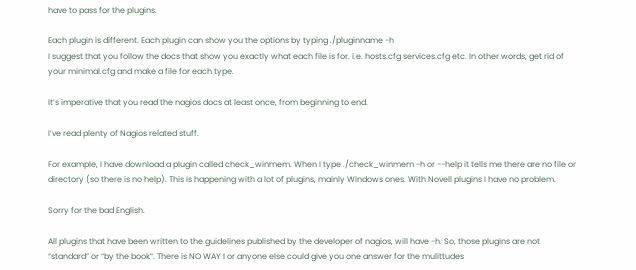have to pass for the plugins.

Each plugin is different. Each plugin can show you the options by typing ./pluginname -h
I suggest that you follow the docs that show you exactly what each file is for. i.e. hosts.cfg services.cfg etc. In other words, get rid of your minimal.cfg and make a file for each type.

It’s imperative that you read the nagios docs at least once, from beginning to end.

I’ve read plenty of Nagios related stuff.

For example, I have download a plugin called check_winmem. When I type ./check_winmem -h or --help it tells me there are no file or directory (so there is no help). This is happening with a lot of plugins, mainly Windows ones. With Novell plugins I have no problem.

Sorry for the bad English.

All plugins that have been written to the guidelines published by the developer of nagios, will have -h. So, those plugins are not “standard” or “by the book”. There is NO WAY I or anyone else could give you one answer for the mulittudes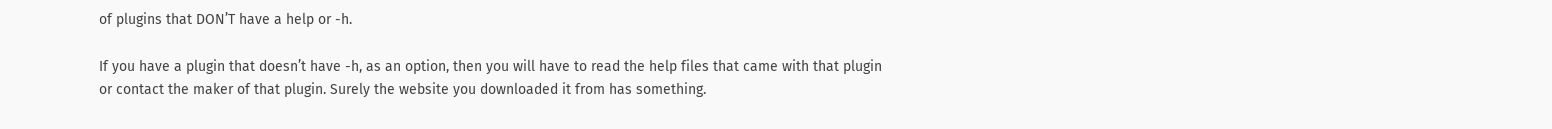of plugins that DON’T have a help or -h.

If you have a plugin that doesn’t have -h, as an option, then you will have to read the help files that came with that plugin or contact the maker of that plugin. Surely the website you downloaded it from has something.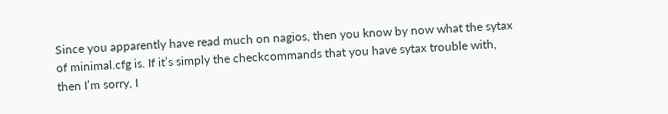Since you apparently have read much on nagios, then you know by now what the sytax of minimal.cfg is. If it’s simply the checkcommands that you have sytax trouble with, then I’m sorry, I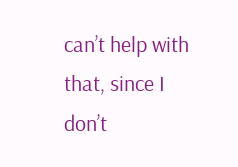can’t help with that, since I don’t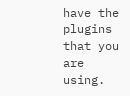have the plugins that you are using.